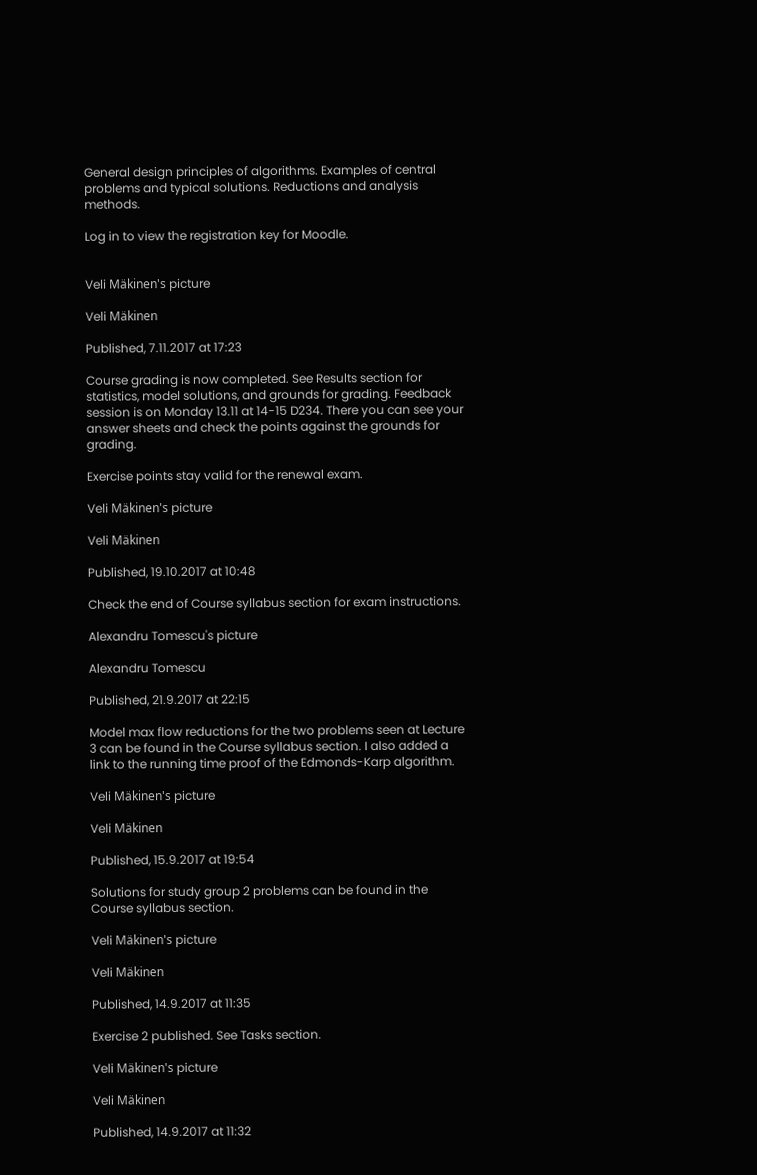General design principles of algorithms. Examples of central problems and typical solutions. Reductions and analysis methods.

Log in to view the registration key for Moodle.


Veli Mäkinen's picture

Veli Mäkinen

Published, 7.11.2017 at 17:23

Course grading is now completed. See Results section for statistics, model solutions, and grounds for grading. Feedback session is on Monday 13.11 at 14-15 D234. There you can see your answer sheets and check the points against the grounds for grading.

Exercise points stay valid for the renewal exam.

Veli Mäkinen's picture

Veli Mäkinen

Published, 19.10.2017 at 10:48

Check the end of Course syllabus section for exam instructions.

Alexandru Tomescu's picture

Alexandru Tomescu

Published, 21.9.2017 at 22:15

Model max flow reductions for the two problems seen at Lecture 3 can be found in the Course syllabus section. I also added a link to the running time proof of the Edmonds-Karp algorithm.

Veli Mäkinen's picture

Veli Mäkinen

Published, 15.9.2017 at 19:54

Solutions for study group 2 problems can be found in the Course syllabus section.

Veli Mäkinen's picture

Veli Mäkinen

Published, 14.9.2017 at 11:35

Exercise 2 published. See Tasks section.

Veli Mäkinen's picture

Veli Mäkinen

Published, 14.9.2017 at 11:32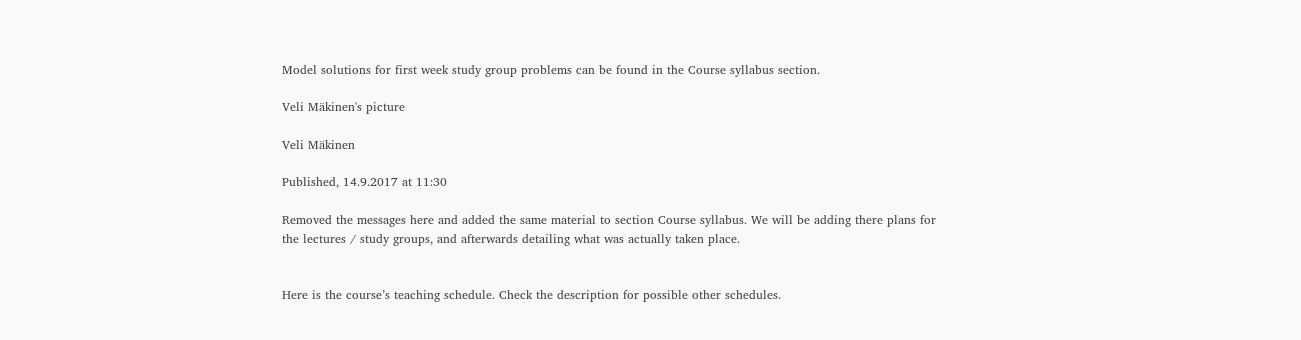Model solutions for first week study group problems can be found in the Course syllabus section.

Veli Mäkinen's picture

Veli Mäkinen

Published, 14.9.2017 at 11:30

Removed the messages here and added the same material to section Course syllabus. We will be adding there plans for the lectures / study groups, and afterwards detailing what was actually taken place.


Here is the course’s teaching schedule. Check the description for possible other schedules.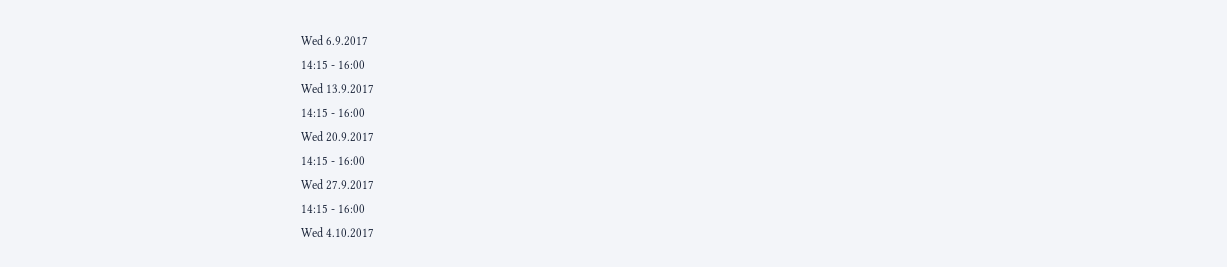Wed 6.9.2017
14:15 - 16:00
Wed 13.9.2017
14:15 - 16:00
Wed 20.9.2017
14:15 - 16:00
Wed 27.9.2017
14:15 - 16:00
Wed 4.10.2017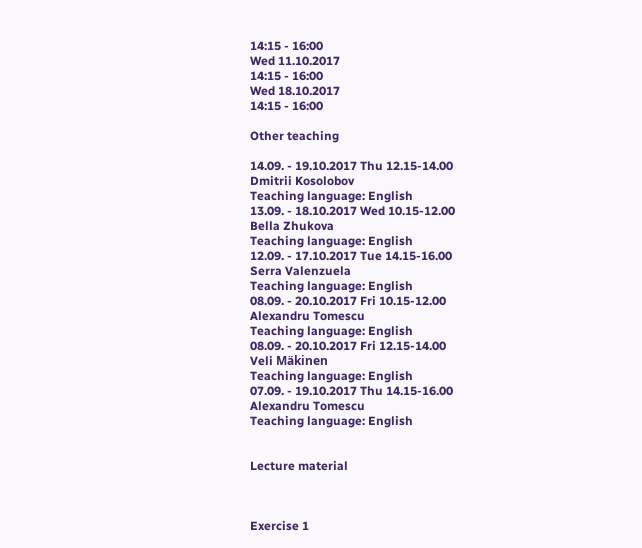14:15 - 16:00
Wed 11.10.2017
14:15 - 16:00
Wed 18.10.2017
14:15 - 16:00

Other teaching

14.09. - 19.10.2017 Thu 12.15-14.00
Dmitrii Kosolobov
Teaching language: English
13.09. - 18.10.2017 Wed 10.15-12.00
Bella Zhukova
Teaching language: English
12.09. - 17.10.2017 Tue 14.15-16.00
Serra Valenzuela
Teaching language: English
08.09. - 20.10.2017 Fri 10.15-12.00
Alexandru Tomescu
Teaching language: English
08.09. - 20.10.2017 Fri 12.15-14.00
Veli Mäkinen
Teaching language: English
07.09. - 19.10.2017 Thu 14.15-16.00
Alexandru Tomescu
Teaching language: English


Lecture material



Exercise 1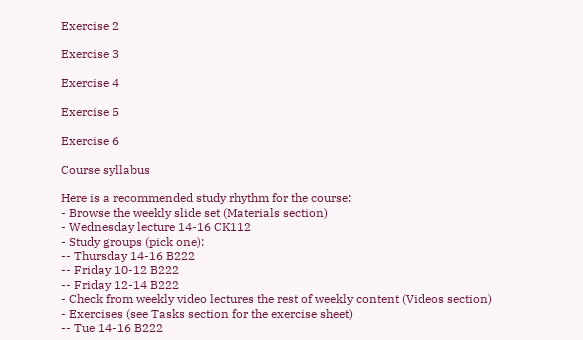Exercise 2

Exercise 3

Exercise 4

Exercise 5

Exercise 6

Course syllabus

Here is a recommended study rhythm for the course:
- Browse the weekly slide set (Materials section)
- Wednesday lecture 14-16 CK112
- Study groups (pick one):
-- Thursday 14-16 B222
-- Friday 10-12 B222
-- Friday 12-14 B222
- Check from weekly video lectures the rest of weekly content (Videos section)
- Exercises (see Tasks section for the exercise sheet)
-- Tue 14-16 B222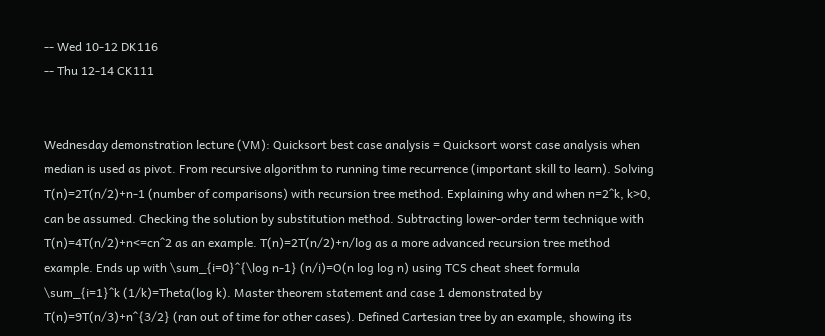-- Wed 10-12 DK116
-- Thu 12-14 CK111


Wednesday demonstration lecture (VM): Quicksort best case analysis = Quicksort worst case analysis when median is used as pivot. From recursive algorithm to running time recurrence (important skill to learn). Solving T(n)=2T(n/2)+n-1 (number of comparisons) with recursion tree method. Explaining why and when n=2^k, k>0, can be assumed. Checking the solution by substitution method. Subtracting lower-order term technique with T(n)=4T(n/2)+n<=cn^2 as an example. T(n)=2T(n/2)+n/log as a more advanced recursion tree method example. Ends up with \sum_{i=0}^{\log n-1} (n/i)=O(n log log n) using TCS cheat sheet formula \sum_{i=1}^k (1/k)=Theta(log k). Master theorem statement and case 1 demonstrated by T(n)=9T(n/3)+n^{3/2} (ran out of time for other cases). Defined Cartesian tree by an example, showing its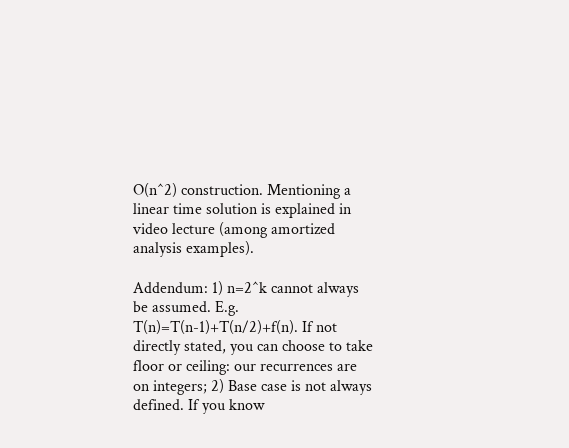O(n^2) construction. Mentioning a linear time solution is explained in video lecture (among amortized analysis examples).

Addendum: 1) n=2^k cannot always be assumed. E.g. T(n)=T(n-1)+T(n/2)+f(n). If not directly stated, you can choose to take floor or ceiling: our recurrences are on integers; 2) Base case is not always defined. If you know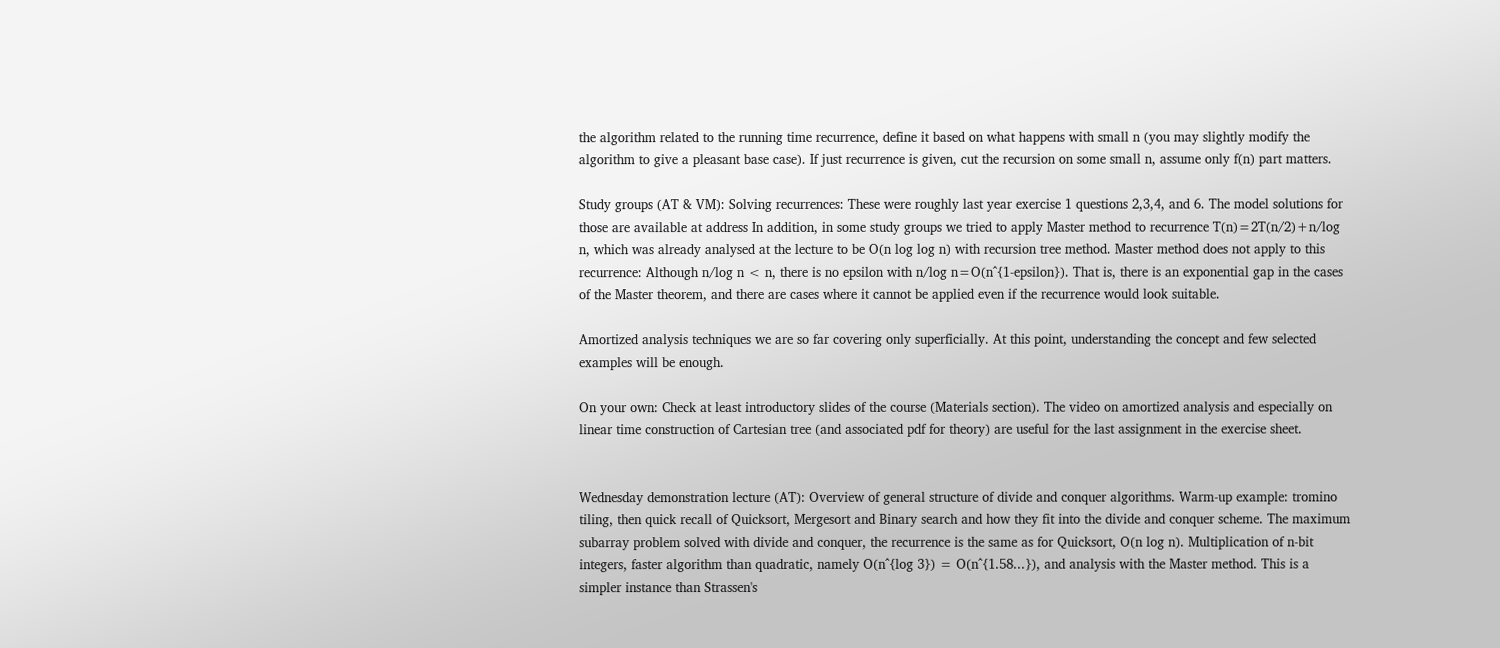the algorithm related to the running time recurrence, define it based on what happens with small n (you may slightly modify the algorithm to give a pleasant base case). If just recurrence is given, cut the recursion on some small n, assume only f(n) part matters.

Study groups (AT & VM): Solving recurrences: These were roughly last year exercise 1 questions 2,3,4, and 6. The model solutions for those are available at address In addition, in some study groups we tried to apply Master method to recurrence T(n)=2T(n/2)+n/log n, which was already analysed at the lecture to be O(n log log n) with recursion tree method. Master method does not apply to this recurrence: Although n/log n < n, there is no epsilon with n/log n=O(n^{1-epsilon}). That is, there is an exponential gap in the cases of the Master theorem, and there are cases where it cannot be applied even if the recurrence would look suitable.

Amortized analysis techniques we are so far covering only superficially. At this point, understanding the concept and few selected examples will be enough.

On your own: Check at least introductory slides of the course (Materials section). The video on amortized analysis and especially on linear time construction of Cartesian tree (and associated pdf for theory) are useful for the last assignment in the exercise sheet.


Wednesday demonstration lecture (AT): Overview of general structure of divide and conquer algorithms. Warm-up example: tromino tiling, then quick recall of Quicksort, Mergesort and Binary search and how they fit into the divide and conquer scheme. The maximum subarray problem solved with divide and conquer, the recurrence is the same as for Quicksort, O(n log n). Multiplication of n-bit integers, faster algorithm than quadratic, namely O(n^{log 3}) = O(n^{1.58...}), and analysis with the Master method. This is a simpler instance than Strassen's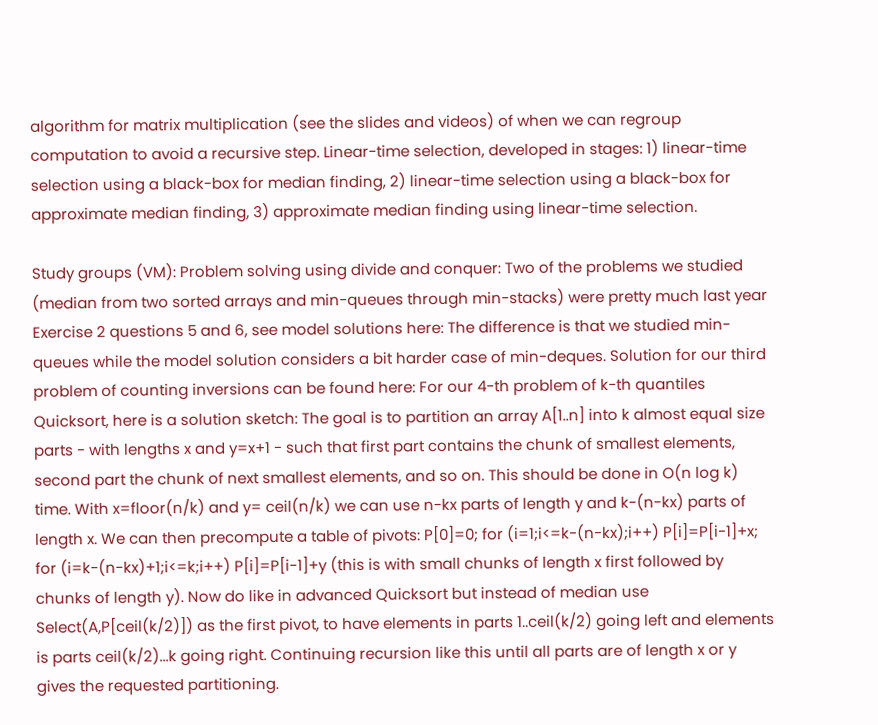algorithm for matrix multiplication (see the slides and videos) of when we can regroup computation to avoid a recursive step. Linear-time selection, developed in stages: 1) linear-time selection using a black-box for median finding, 2) linear-time selection using a black-box for approximate median finding, 3) approximate median finding using linear-time selection.

Study groups (VM): Problem solving using divide and conquer: Two of the problems we studied (median from two sorted arrays and min-queues through min-stacks) were pretty much last year Exercise 2 questions 5 and 6, see model solutions here: The difference is that we studied min-queues while the model solution considers a bit harder case of min-deques. Solution for our third problem of counting inversions can be found here: For our 4-th problem of k-th quantiles Quicksort, here is a solution sketch: The goal is to partition an array A[1..n] into k almost equal size parts - with lengths x and y=x+1 - such that first part contains the chunk of smallest elements, second part the chunk of next smallest elements, and so on. This should be done in O(n log k) time. With x=floor(n/k) and y= ceil(n/k) we can use n-kx parts of length y and k-(n-kx) parts of length x. We can then precompute a table of pivots: P[0]=0; for (i=1;i<=k-(n-kx);i++) P[i]=P[i-1]+x; for (i=k-(n-kx)+1;i<=k;i++) P[i]=P[i-1]+y (this is with small chunks of length x first followed by chunks of length y). Now do like in advanced Quicksort but instead of median use Select(A,P[ceil(k/2)]) as the first pivot, to have elements in parts 1..ceil(k/2) going left and elements is parts ceil(k/2)...k going right. Continuing recursion like this until all parts are of length x or y gives the requested partitioning.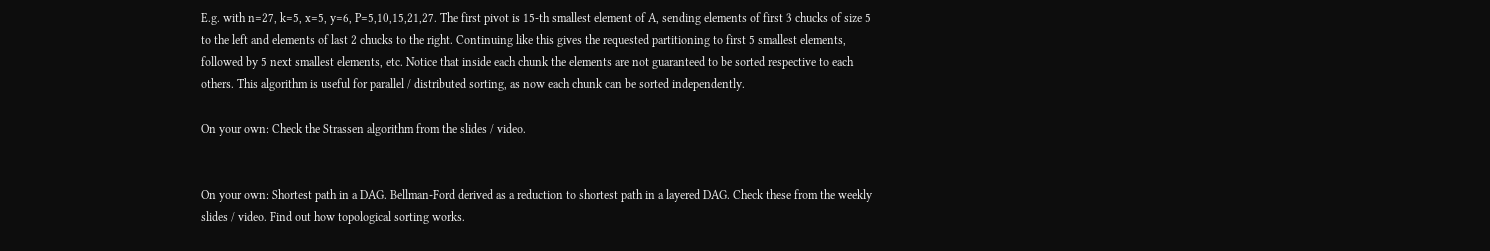E.g. with n=27, k=5, x=5, y=6, P=5,10,15,21,27. The first pivot is 15-th smallest element of A, sending elements of first 3 chucks of size 5 to the left and elements of last 2 chucks to the right. Continuing like this gives the requested partitioning to first 5 smallest elements, followed by 5 next smallest elements, etc. Notice that inside each chunk the elements are not guaranteed to be sorted respective to each others. This algorithm is useful for parallel / distributed sorting, as now each chunk can be sorted independently.

On your own: Check the Strassen algorithm from the slides / video.


On your own: Shortest path in a DAG. Bellman-Ford derived as a reduction to shortest path in a layered DAG. Check these from the weekly slides / video. Find out how topological sorting works.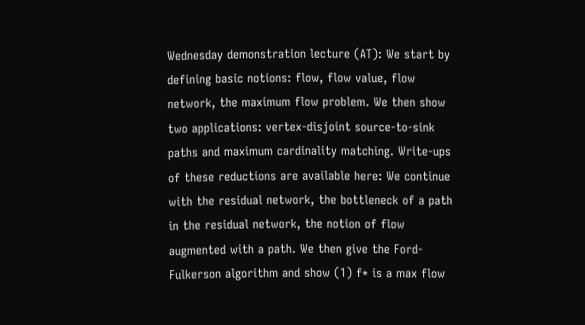Wednesday demonstration lecture (AT): We start by defining basic notions: flow, flow value, flow network, the maximum flow problem. We then show two applications: vertex-disjoint source-to-sink paths and maximum cardinality matching. Write-ups of these reductions are available here: We continue with the residual network, the bottleneck of a path in the residual network, the notion of flow augmented with a path. We then give the Ford-Fulkerson algorithm and show (1) f* is a max flow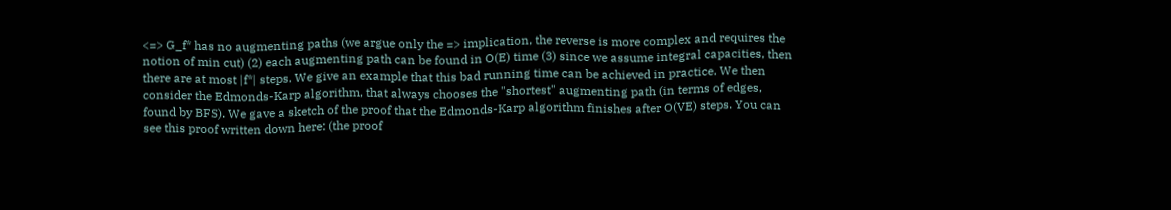<=> G_f* has no augmenting paths (we argue only the => implication, the reverse is more complex and requires the notion of min cut) (2) each augmenting path can be found in O(E) time (3) since we assume integral capacities, then there are at most |f*| steps. We give an example that this bad running time can be achieved in practice. We then consider the Edmonds-Karp algorithm, that always chooses the "shortest" augmenting path (in terms of edges, found by BFS). We gave a sketch of the proof that the Edmonds-Karp algorithm finishes after O(VE) steps. You can see this proof written down here: (the proof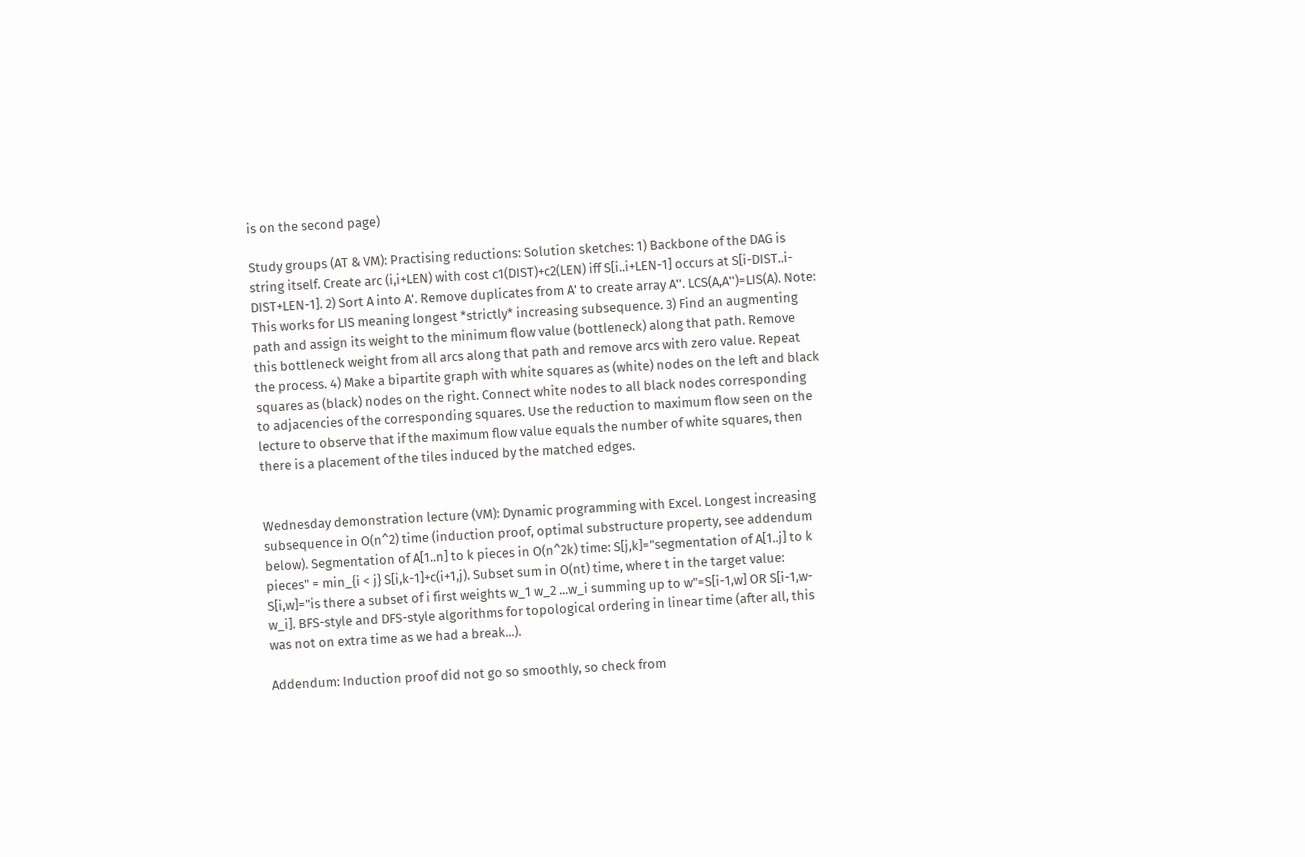is on the second page)

Study groups (AT & VM): Practising reductions: Solution sketches: 1) Backbone of the DAG is string itself. Create arc (i,i+LEN) with cost c1(DIST)+c2(LEN) iff S[i..i+LEN-1] occurs at S[i-DIST..i-DIST+LEN-1]. 2) Sort A into A'. Remove duplicates from A' to create array A''. LCS(A,A'')=LIS(A). Note: This works for LIS meaning longest *strictly* increasing subsequence. 3) Find an augmenting path and assign its weight to the minimum flow value (bottleneck) along that path. Remove this bottleneck weight from all arcs along that path and remove arcs with zero value. Repeat the process. 4) Make a bipartite graph with white squares as (white) nodes on the left and black squares as (black) nodes on the right. Connect white nodes to all black nodes corresponding to adjacencies of the corresponding squares. Use the reduction to maximum flow seen on the lecture to observe that if the maximum flow value equals the number of white squares, then there is a placement of the tiles induced by the matched edges.


Wednesday demonstration lecture (VM): Dynamic programming with Excel. Longest increasing subsequence in O(n^2) time (induction proof, optimal substructure property, see addendum below). Segmentation of A[1..n] to k pieces in O(n^2k) time: S[j,k]="segmentation of A[1..j] to k pieces" = min_{i < j} S[i,k-1]+c(i+1,j). Subset sum in O(nt) time, where t in the target value: S[i,w]="is there a subset of i first weights w_1 w_2 ...w_i summing up to w"=S[i-1,w] OR S[i-1,w-w_i]. BFS-style and DFS-style algorithms for topological ordering in linear time (after all, this was not on extra time as we had a break...).

Addendum: Induction proof did not go so smoothly, so check from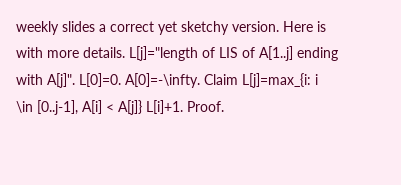weekly slides a correct yet sketchy version. Here is with more details. L[j]="length of LIS of A[1..j] ending with A[j]". L[0]=0. A[0]=-\infty. Claim L[j]=max_{i: i \in [0..j-1], A[i] < A[j]} L[i]+1. Proof.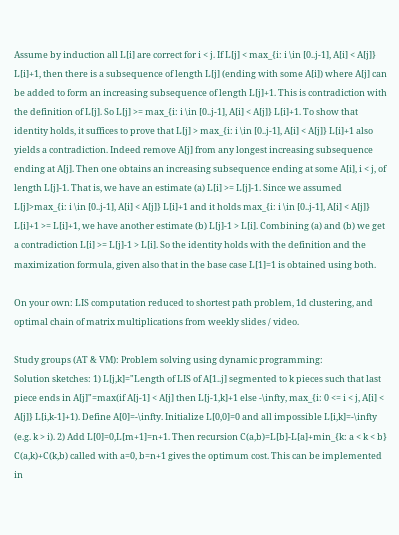Assume by induction all L[i] are correct for i < j. If L[j] < max_{i: i \in [0..j-1], A[i] < A[j]} L[i]+1, then there is a subsequence of length L[j] (ending with some A[i]) where A[j] can be added to form an increasing subsequence of length L[j]+1. This is contradiction with the definition of L[j]. So L[j] >= max_{i: i \in [0..j-1], A[i] < A[j]} L[i]+1. To show that identity holds, it suffices to prove that L[j] > max_{i: i \in [0..j-1], A[i] < A[j]} L[i]+1 also yields a contradiction. Indeed remove A[j] from any longest increasing subsequence ending at A[j]. Then one obtains an increasing subsequence ending at some A[i], i < j, of length L[j]-1. That is, we have an estimate (a) L[i] >= L[j]-1. Since we assumed L[j]>max_{i: i \in [0..j-1], A[i] < A[j]} L[i]+1 and it holds max_{i: i \in [0..j-1], A[i] < A[j]} L[i]+1 >= L[i]+1, we have another estimate (b) L[j]-1 > L[i]. Combining (a) and (b) we get a contradiction L[i] >= L[j]-1 > L[i]. So the identity holds with the definition and the maximization formula, given also that in the base case L[1]=1 is obtained using both.

On your own: LIS computation reduced to shortest path problem, 1d clustering, and optimal chain of matrix multiplications from weekly slides / video.

Study groups (AT & VM): Problem solving using dynamic programming:
Solution sketches: 1) L[j,k]="Length of LIS of A[1..j] segmented to k pieces such that last piece ends in A[j]"=max(if A[j-1] < A[j] then L[j-1,k]+1 else -\infty, max_{i: 0 <= i < j, A[i] < A[j]} L[i,k-1]+1). Define A[0]=-\infty. Initialize L[0,0]=0 and all impossible L[i,k]=-\infty (e.g. k > i). 2) Add L[0]=0,L[m+1]=n+1. Then recursion C(a,b)=L[b]-L[a]+min_{k: a < k < b} C(a,k)+C(k,b) called with a=0, b=n+1 gives the optimum cost. This can be implemented in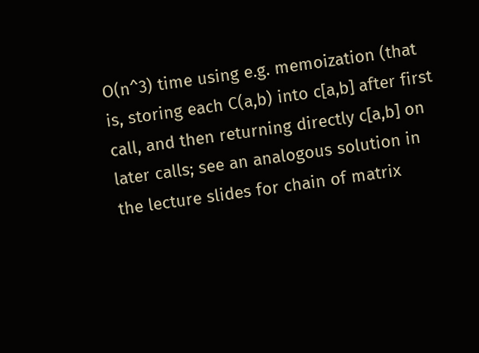O(n^3) time using e.g. memoization (that is, storing each C(a,b) into c[a,b] after first call, and then returning directly c[a,b] on later calls; see an analogous solution in the lecture slides for chain of matrix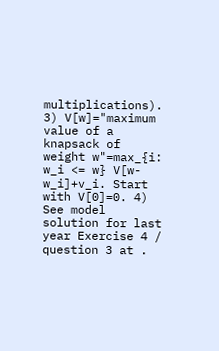multiplications). 3) V[w]="maximum value of a knapsack of weight w"=max_{i: w_i <= w} V[w-w_i]+v_i. Start with V[0]=0. 4) See model solution for last year Exercise 4 / question 3 at .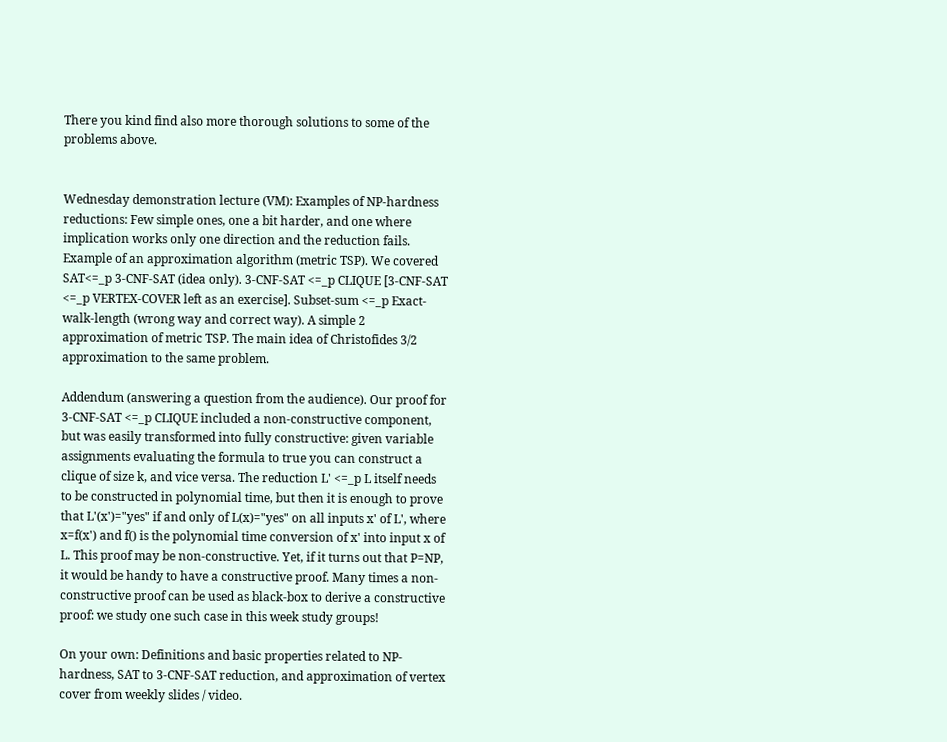There you kind find also more thorough solutions to some of the problems above.


Wednesday demonstration lecture (VM): Examples of NP-hardness reductions: Few simple ones, one a bit harder, and one where implication works only one direction and the reduction fails. Example of an approximation algorithm (metric TSP). We covered SAT<=_p 3-CNF-SAT (idea only). 3-CNF-SAT <=_p CLIQUE [3-CNF-SAT <=_p VERTEX-COVER left as an exercise]. Subset-sum <=_p Exact-walk-length (wrong way and correct way). A simple 2 approximation of metric TSP. The main idea of Christofides 3/2 approximation to the same problem.

Addendum (answering a question from the audience). Our proof for 3-CNF-SAT <=_p CLIQUE included a non-constructive component, but was easily transformed into fully constructive: given variable assignments evaluating the formula to true you can construct a clique of size k, and vice versa. The reduction L' <=_p L itself needs to be constructed in polynomial time, but then it is enough to prove that L'(x')="yes" if and only of L(x)="yes" on all inputs x' of L', where x=f(x') and f() is the polynomial time conversion of x' into input x of L. This proof may be non-constructive. Yet, if it turns out that P=NP, it would be handy to have a constructive proof. Many times a non-constructive proof can be used as black-box to derive a constructive proof: we study one such case in this week study groups!

On your own: Definitions and basic properties related to NP-hardness, SAT to 3-CNF-SAT reduction, and approximation of vertex cover from weekly slides / video.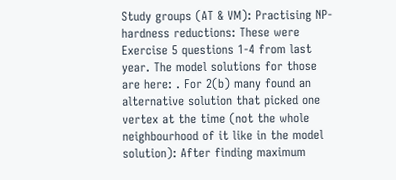Study groups (AT & VM): Practising NP-hardness reductions: These were Exercise 5 questions 1-4 from last year. The model solutions for those are here: . For 2(b) many found an alternative solution that picked one vertex at the time (not the whole neighbourhood of it like in the model solution): After finding maximum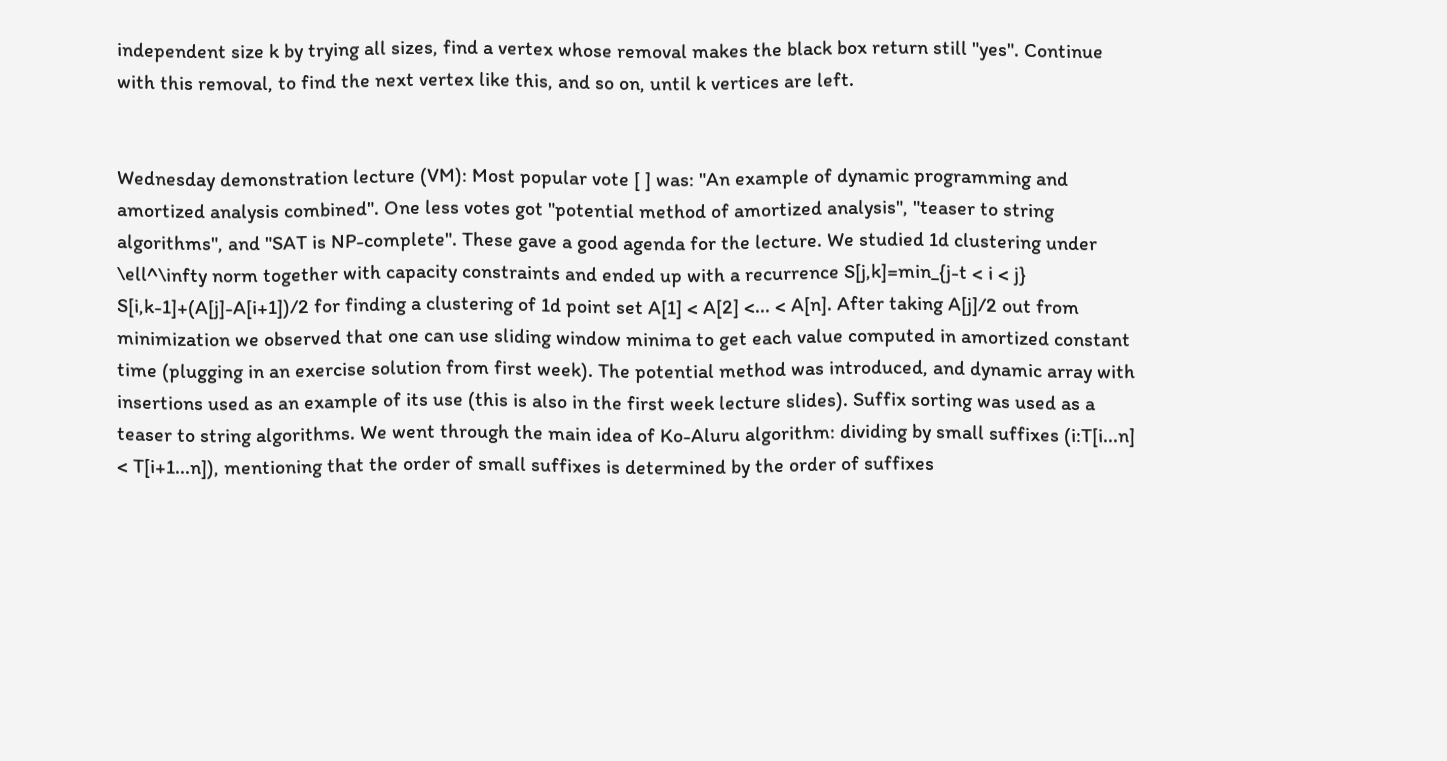independent size k by trying all sizes, find a vertex whose removal makes the black box return still "yes". Continue with this removal, to find the next vertex like this, and so on, until k vertices are left.


Wednesday demonstration lecture (VM): Most popular vote [ ] was: "An example of dynamic programming and amortized analysis combined". One less votes got "potential method of amortized analysis", "teaser to string algorithms", and "SAT is NP-complete". These gave a good agenda for the lecture. We studied 1d clustering under \ell^\infty norm together with capacity constraints and ended up with a recurrence S[j,k]=min_{j-t < i < j} S[i,k-1]+(A[j]-A[i+1])/2 for finding a clustering of 1d point set A[1] < A[2] <... < A[n]. After taking A[j]/2 out from minimization we observed that one can use sliding window minima to get each value computed in amortized constant time (plugging in an exercise solution from first week). The potential method was introduced, and dynamic array with insertions used as an example of its use (this is also in the first week lecture slides). Suffix sorting was used as a teaser to string algorithms. We went through the main idea of Ko-Aluru algorithm: dividing by small suffixes (i:T[i...n] < T[i+1...n]), mentioning that the order of small suffixes is determined by the order of suffixes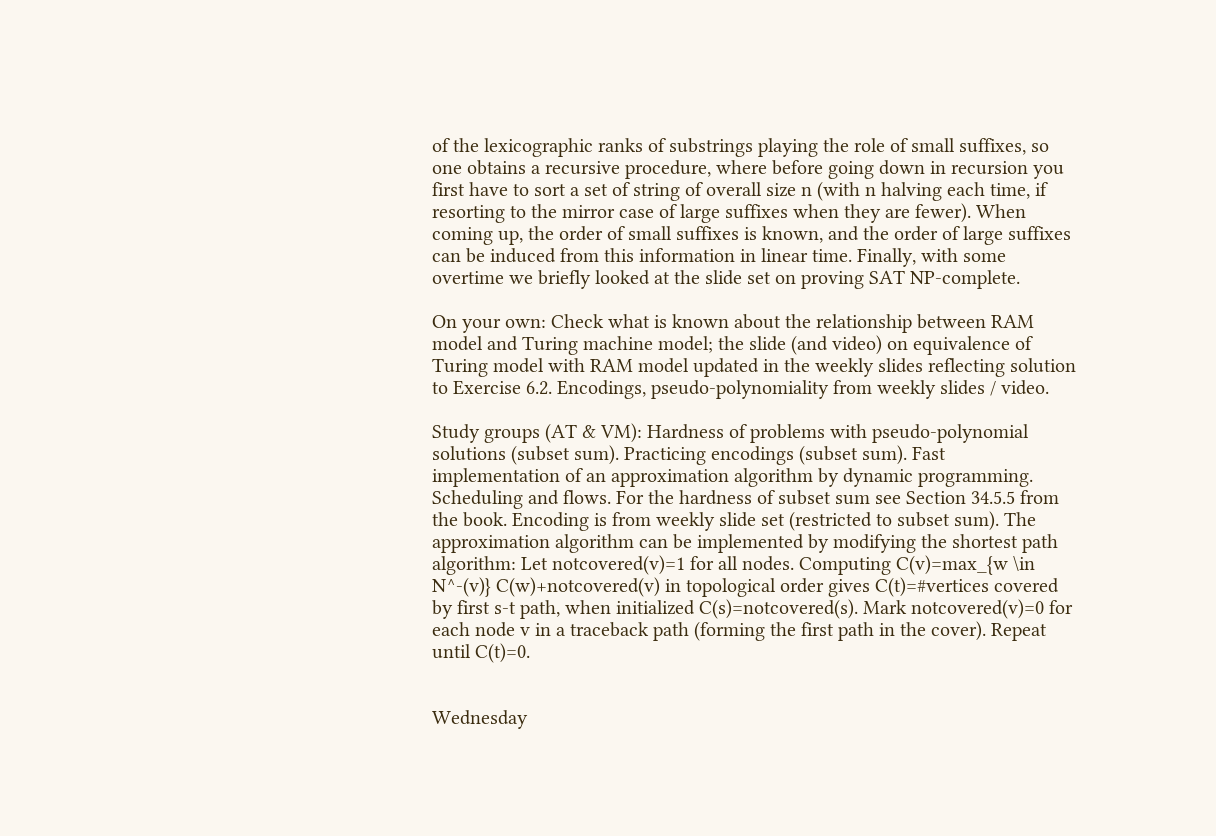of the lexicographic ranks of substrings playing the role of small suffixes, so one obtains a recursive procedure, where before going down in recursion you first have to sort a set of string of overall size n (with n halving each time, if resorting to the mirror case of large suffixes when they are fewer). When coming up, the order of small suffixes is known, and the order of large suffixes can be induced from this information in linear time. Finally, with some overtime we briefly looked at the slide set on proving SAT NP-complete.

On your own: Check what is known about the relationship between RAM model and Turing machine model; the slide (and video) on equivalence of Turing model with RAM model updated in the weekly slides reflecting solution to Exercise 6.2. Encodings, pseudo-polynomiality from weekly slides / video.

Study groups (AT & VM): Hardness of problems with pseudo-polynomial solutions (subset sum). Practicing encodings (subset sum). Fast implementation of an approximation algorithm by dynamic programming. Scheduling and flows. For the hardness of subset sum see Section 34.5.5 from the book. Encoding is from weekly slide set (restricted to subset sum). The approximation algorithm can be implemented by modifying the shortest path algorithm: Let notcovered(v)=1 for all nodes. Computing C(v)=max_{w \in N^-(v)} C(w)+notcovered(v) in topological order gives C(t)=#vertices covered by first s-t path, when initialized C(s)=notcovered(s). Mark notcovered(v)=0 for each node v in a traceback path (forming the first path in the cover). Repeat until C(t)=0.


Wednesday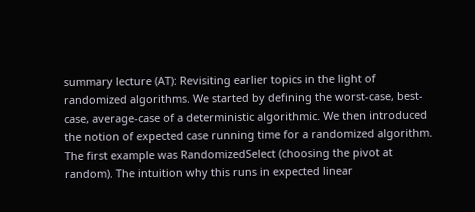summary lecture (AT): Revisiting earlier topics in the light of randomized algorithms. We started by defining the worst-case, best-case, average-case of a deterministic algorithmic. We then introduced the notion of expected case running time for a randomized algorithm. The first example was RandomizedSelect (choosing the pivot at random). The intuition why this runs in expected linear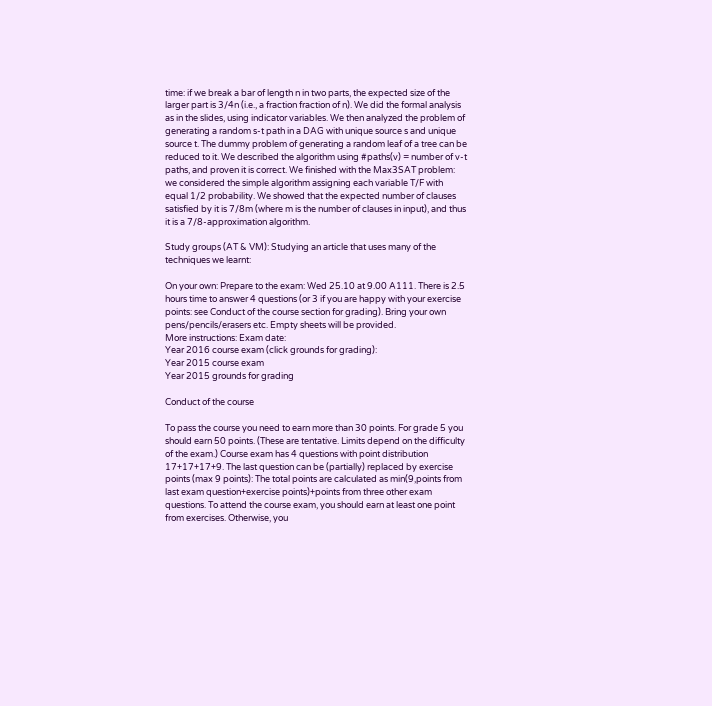time: if we break a bar of length n in two parts, the expected size of the larger part is 3/4n (i.e., a fraction fraction of n). We did the formal analysis as in the slides, using indicator variables. We then analyzed the problem of generating a random s-t path in a DAG with unique source s and unique source t. The dummy problem of generating a random leaf of a tree can be reduced to it. We described the algorithm using #paths(v) = number of v-t paths, and proven it is correct. We finished with the Max3SAT problem: we considered the simple algorithm assigning each variable T/F with equal 1/2 probability. We showed that the expected number of clauses satisfied by it is 7/8m (where m is the number of clauses in input), and thus it is a 7/8-approximation algorithm.

Study groups (AT & VM): Studying an article that uses many of the techniques we learnt:

On your own: Prepare to the exam: Wed 25.10 at 9.00 A111. There is 2.5 hours time to answer 4 questions (or 3 if you are happy with your exercise points: see Conduct of the course section for grading). Bring your own pens/pencils/erasers etc. Empty sheets will be provided.
More instructions: Exam date:
Year 2016 course exam (click grounds for grading):
Year 2015 course exam
Year 2015 grounds for grading

Conduct of the course

To pass the course you need to earn more than 30 points. For grade 5 you should earn 50 points. (These are tentative. Limits depend on the difficulty of the exam.) Course exam has 4 questions with point distribution 17+17+17+9. The last question can be (partially) replaced by exercise points (max 9 points): The total points are calculated as min(9,points from last exam question+exercise points)+points from three other exam questions. To attend the course exam, you should earn at least one point from exercises. Otherwise, you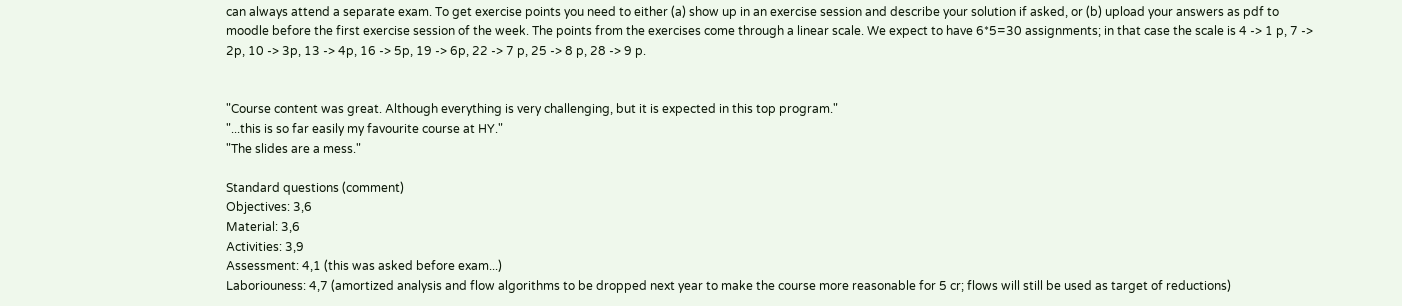can always attend a separate exam. To get exercise points you need to either (a) show up in an exercise session and describe your solution if asked, or (b) upload your answers as pdf to moodle before the first exercise session of the week. The points from the exercises come through a linear scale. We expect to have 6*5=30 assignments; in that case the scale is 4 -> 1 p, 7 -> 2p, 10 -> 3p, 13 -> 4p, 16 -> 5p, 19 -> 6p, 22 -> 7 p, 25 -> 8 p, 28 -> 9 p.


"Course content was great. Although everything is very challenging, but it is expected in this top program."
"...this is so far easily my favourite course at HY."
"The slides are a mess."

Standard questions (comment)
Objectives: 3,6
Material: 3,6
Activities: 3,9
Assessment: 4,1 (this was asked before exam...)
Laboriouness: 4,7 (amortized analysis and flow algorithms to be dropped next year to make the course more reasonable for 5 cr; flows will still be used as target of reductions)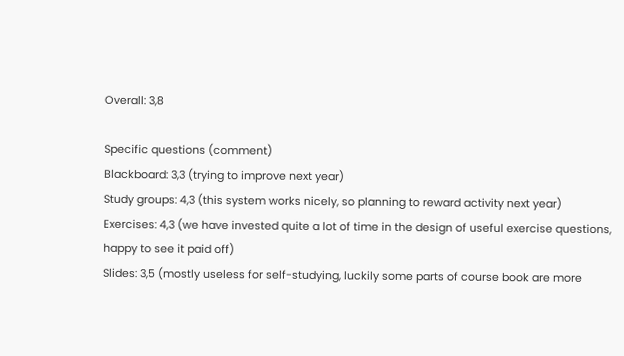Overall: 3,8

Specific questions (comment)
Blackboard: 3,3 (trying to improve next year)
Study groups: 4,3 (this system works nicely, so planning to reward activity next year)
Exercises: 4,3 (we have invested quite a lot of time in the design of useful exercise questions, happy to see it paid off)
Slides: 3,5 (mostly useless for self-studying, luckily some parts of course book are more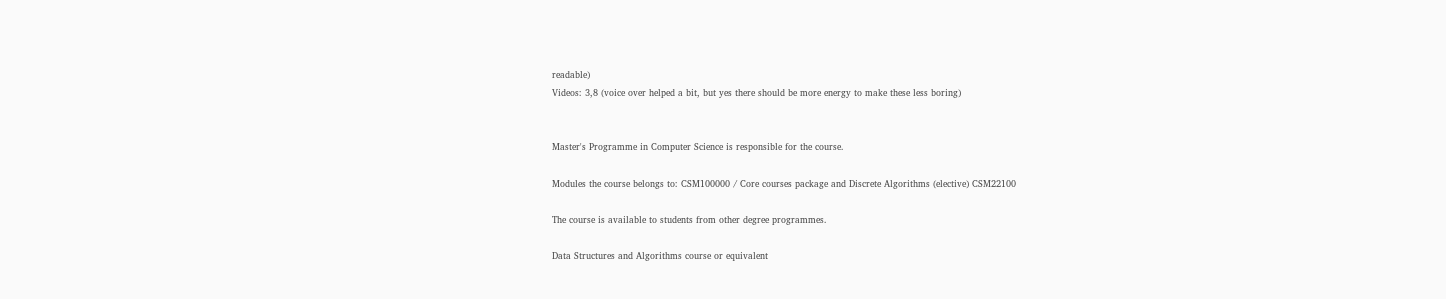readable)
Videos: 3,8 (voice over helped a bit, but yes there should be more energy to make these less boring)


Master's Programme in Computer Science is responsible for the course.

Modules the course belongs to: CSM100000 / Core courses package and Discrete Algorithms (elective) CSM22100

The course is available to students from other degree programmes.

Data Structures and Algorithms course or equivalent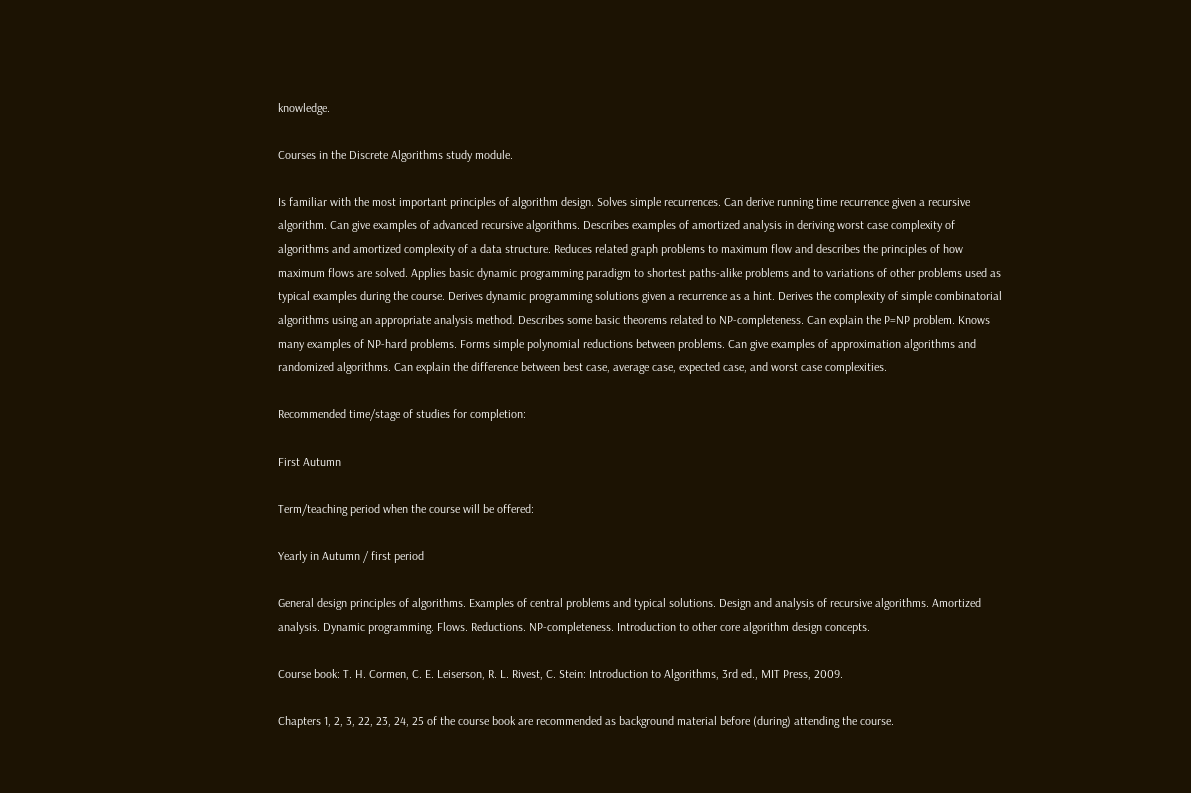knowledge.

Courses in the Discrete Algorithms study module.

Is familiar with the most important principles of algorithm design. Solves simple recurrences. Can derive running time recurrence given a recursive algorithm. Can give examples of advanced recursive algorithms. Describes examples of amortized analysis in deriving worst case complexity of algorithms and amortized complexity of a data structure. Reduces related graph problems to maximum flow and describes the principles of how maximum flows are solved. Applies basic dynamic programming paradigm to shortest paths-alike problems and to variations of other problems used as typical examples during the course. Derives dynamic programming solutions given a recurrence as a hint. Derives the complexity of simple combinatorial algorithms using an appropriate analysis method. Describes some basic theorems related to NP-completeness. Can explain the P=NP problem. Knows many examples of NP-hard problems. Forms simple polynomial reductions between problems. Can give examples of approximation algorithms and randomized algorithms. Can explain the difference between best case, average case, expected case, and worst case complexities.

Recommended time/stage of studies for completion:

First Autumn

Term/teaching period when the course will be offered:

Yearly in Autumn / first period

General design principles of algorithms. Examples of central problems and typical solutions. Design and analysis of recursive algorithms. Amortized analysis. Dynamic programming. Flows. Reductions. NP-completeness. Introduction to other core algorithm design concepts.

Course book: T. H. Cormen, C. E. Leiserson, R. L. Rivest, C. Stein: Introduction to Algorithms, 3rd ed., MIT Press, 2009.

Chapters 1, 2, 3, 22, 23, 24, 25 of the course book are recommended as background material before (during) attending the course.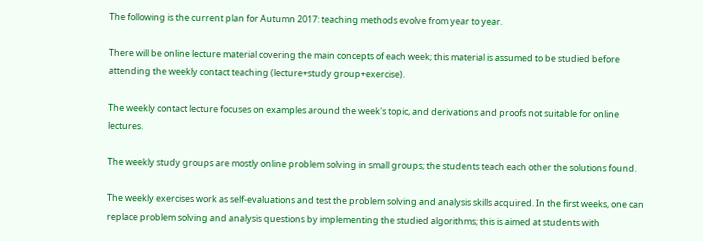The following is the current plan for Autumn 2017: teaching methods evolve from year to year.

There will be online lecture material covering the main concepts of each week; this material is assumed to be studied before attending the weekly contact teaching (lecture+study group+exercise).

The weekly contact lecture focuses on examples around the week's topic, and derivations and proofs not suitable for online lectures.

The weekly study groups are mostly online problem solving in small groups; the students teach each other the solutions found.

The weekly exercises work as self-evaluations and test the problem solving and analysis skills acquired. In the first weeks, one can replace problem solving and analysis questions by implementing the studied algorithms; this is aimed at students with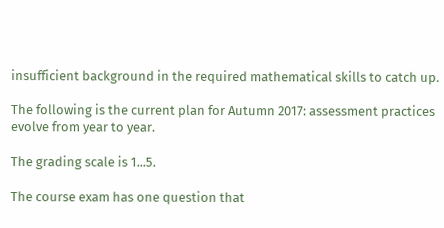insufficient background in the required mathematical skills to catch up.

The following is the current plan for Autumn 2017: assessment practices evolve from year to year.

The grading scale is 1...5.

The course exam has one question that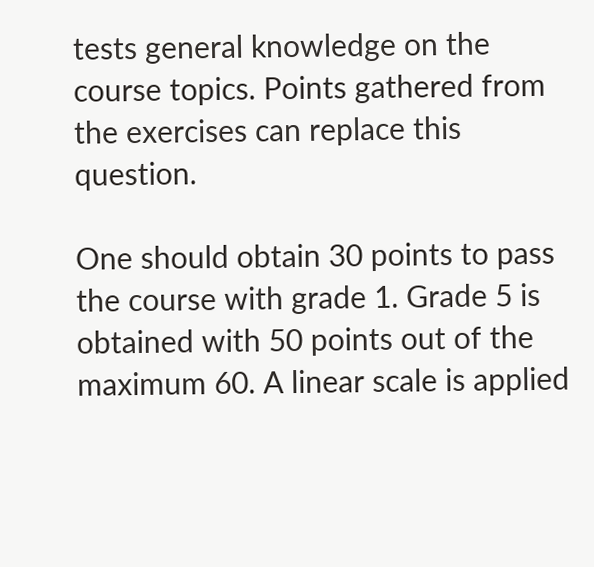tests general knowledge on the course topics. Points gathered from the exercises can replace this question.

One should obtain 30 points to pass the course with grade 1. Grade 5 is obtained with 50 points out of the maximum 60. A linear scale is applied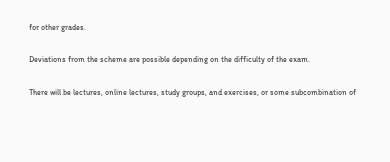for other grades.

Deviations from the scheme are possible depending on the difficulty of the exam.

There will be lectures, online lectures, study groups, and exercises, or some subcombination of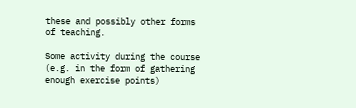these and possibly other forms of teaching.

Some activity during the course (e.g. in the form of gathering enough exercise points)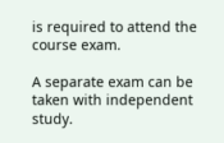is required to attend the course exam.

A separate exam can be taken with independent study.